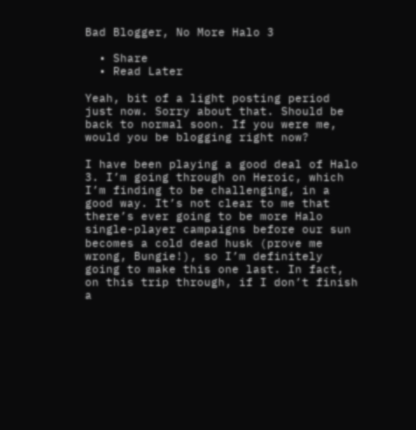Bad Blogger, No More Halo 3

  • Share
  • Read Later

Yeah, bit of a light posting period just now. Sorry about that. Should be back to normal soon. If you were me, would you be blogging right now?

I have been playing a good deal of Halo 3. I’m going through on Heroic, which I’m finding to be challenging, in a good way. It’s not clear to me that there’s ever going to be more Halo single-player campaigns before our sun becomes a cold dead husk (prove me wrong, Bungie!), so I’m definitely going to make this one last. In fact, on this trip through, if I don’t finish a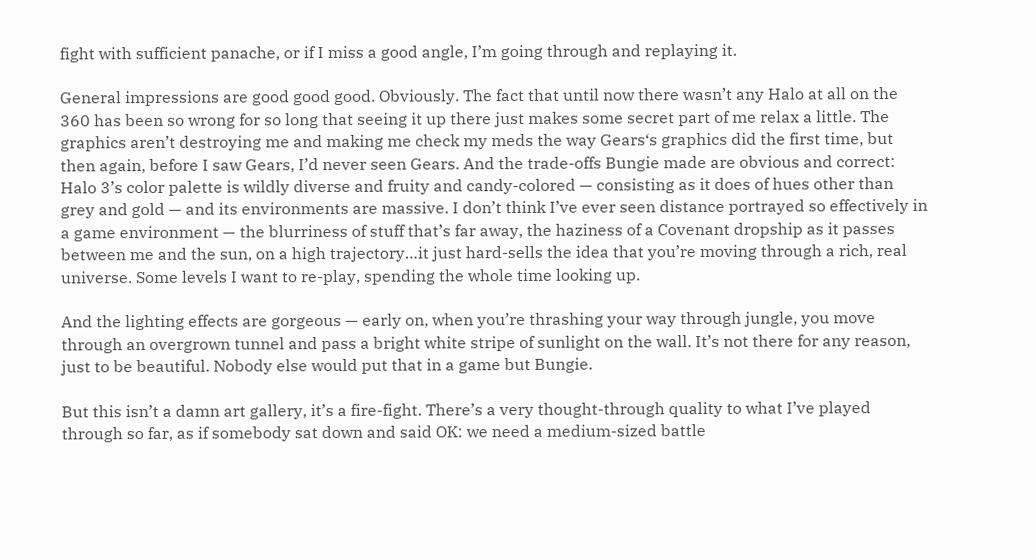fight with sufficient panache, or if I miss a good angle, I’m going through and replaying it.

General impressions are good good good. Obviously. The fact that until now there wasn’t any Halo at all on the 360 has been so wrong for so long that seeing it up there just makes some secret part of me relax a little. The graphics aren’t destroying me and making me check my meds the way Gears‘s graphics did the first time, but then again, before I saw Gears, I’d never seen Gears. And the trade-offs Bungie made are obvious and correct: Halo 3’s color palette is wildly diverse and fruity and candy-colored — consisting as it does of hues other than grey and gold — and its environments are massive. I don’t think I’ve ever seen distance portrayed so effectively in a game environment — the blurriness of stuff that’s far away, the haziness of a Covenant dropship as it passes between me and the sun, on a high trajectory…it just hard-sells the idea that you’re moving through a rich, real universe. Some levels I want to re-play, spending the whole time looking up.

And the lighting effects are gorgeous — early on, when you’re thrashing your way through jungle, you move through an overgrown tunnel and pass a bright white stripe of sunlight on the wall. It’s not there for any reason, just to be beautiful. Nobody else would put that in a game but Bungie.

But this isn’t a damn art gallery, it’s a fire-fight. There’s a very thought-through quality to what I’ve played through so far, as if somebody sat down and said OK: we need a medium-sized battle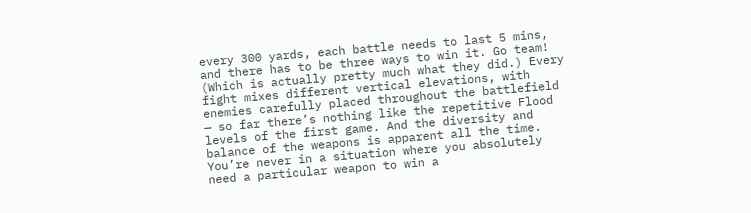every 300 yards, each battle needs to last 5 mins, and there has to be three ways to win it. Go team! (Which is actually pretty much what they did.) Every fight mixes different vertical elevations, with enemies carefully placed throughout the battlefield — so far there’s nothing like the repetitive Flood levels of the first game. And the diversity and balance of the weapons is apparent all the time. You’re never in a situation where you absolutely need a particular weapon to win a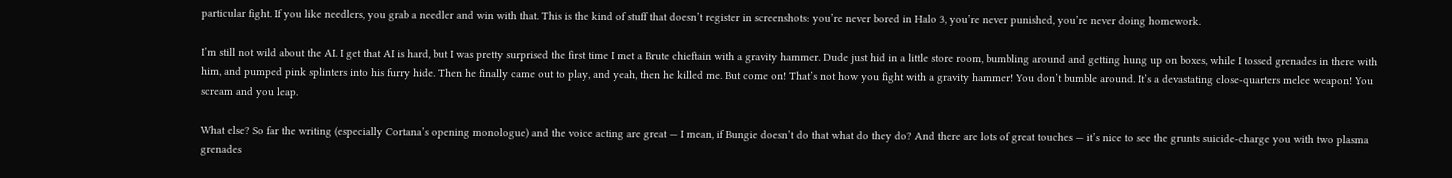particular fight. If you like needlers, you grab a needler and win with that. This is the kind of stuff that doesn’t register in screenshots: you’re never bored in Halo 3, you’re never punished, you’re never doing homework.

I’m still not wild about the AI. I get that AI is hard, but I was pretty surprised the first time I met a Brute chieftain with a gravity hammer. Dude just hid in a little store room, bumbling around and getting hung up on boxes, while I tossed grenades in there with him, and pumped pink splinters into his furry hide. Then he finally came out to play, and yeah, then he killed me. But come on! That’s not how you fight with a gravity hammer! You don’t bumble around. It’s a devastating close-quarters melee weapon! You scream and you leap.

What else? So far the writing (especially Cortana’s opening monologue) and the voice acting are great — I mean, if Bungie doesn’t do that what do they do? And there are lots of great touches — it’s nice to see the grunts suicide-charge you with two plasma grenades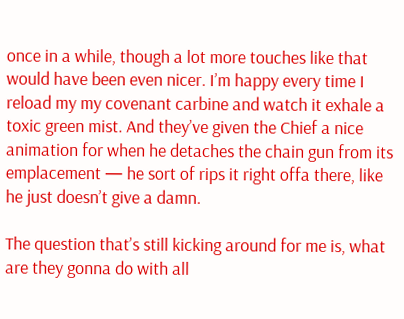once in a while, though a lot more touches like that would have been even nicer. I’m happy every time I reload my my covenant carbine and watch it exhale a toxic green mist. And they’ve given the Chief a nice animation for when he detaches the chain gun from its emplacement — he sort of rips it right offa there, like he just doesn’t give a damn.

The question that’s still kicking around for me is, what are they gonna do with all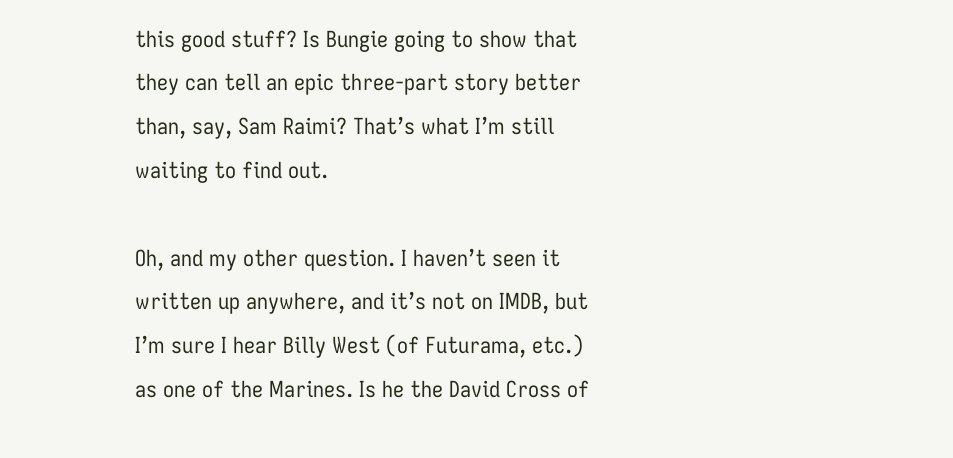this good stuff? Is Bungie going to show that they can tell an epic three-part story better than, say, Sam Raimi? That’s what I’m still waiting to find out.

Oh, and my other question. I haven’t seen it written up anywhere, and it’s not on IMDB, but I’m sure I hear Billy West (of Futurama, etc.) as one of the Marines. Is he the David Cross of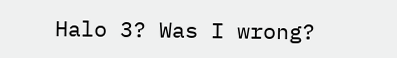Halo 3? Was I wrong?